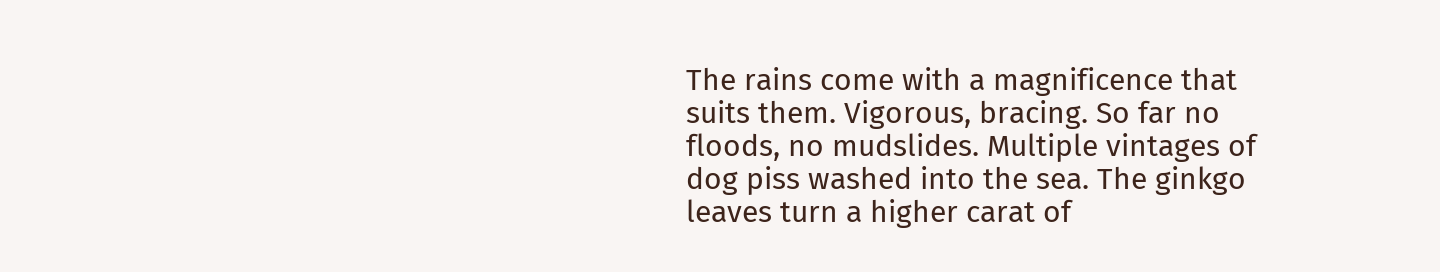The rains come with a magnificence that suits them. Vigorous, bracing. So far no floods, no mudslides. Multiple vintages of dog piss washed into the sea. The ginkgo leaves turn a higher carat of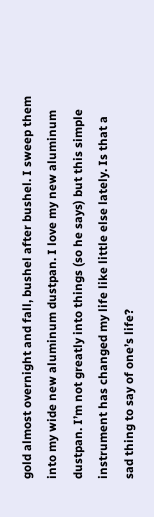gold almost overnight and fall, bushel after bushel. I sweep them into my wide new aluminum dustpan. I love my new aluminum dustpan. I’m not greatly into things (so he says) but this simple instrument has changed my life like little else lately. Is that a sad thing to say of one’s life?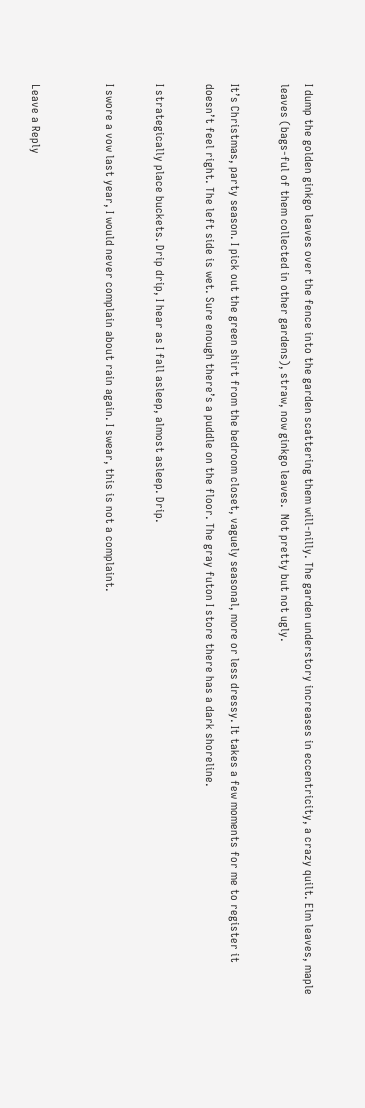I dump the golden ginkgo leaves over the fence into the garden scattering them will-nilly. The garden understory increases in eccentricity, a crazy quilt. Elm leaves, maple leaves (bags-ful of them collected in other gardens), straw, now ginkgo leaves.  Not pretty but not ugly.

It’s Christmas, party season. I pick out the green shirt from the bedroom closet, vaguely seasonal, more or less dressy. It takes a few moments for me to register it doesn’t feel right. The left side is wet. Sure enough there’s a puddle on the floor. The gray futon I store there has a dark shoreline.

I strategically place buckets. Drip drip, I hear as I fall asleep, almost asleep. Drip.

I swore a vow last year, I would never complain about rain again. I swear, this is not a complaint.


Leave a Reply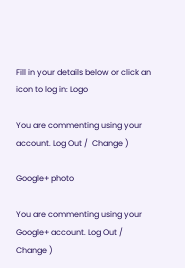Fill in your details below or click an icon to log in: Logo

You are commenting using your account. Log Out /  Change )

Google+ photo

You are commenting using your Google+ account. Log Out /  Change )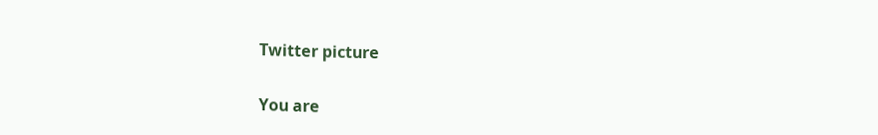Twitter picture

You are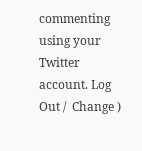commenting using your Twitter account. Log Out /  Change )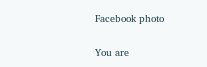Facebook photo

You are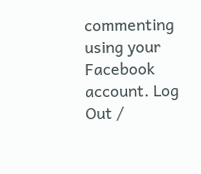commenting using your Facebook account. Log Out /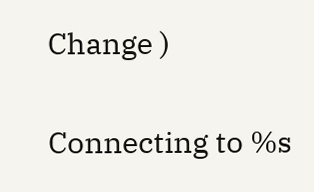Change )


Connecting to %s